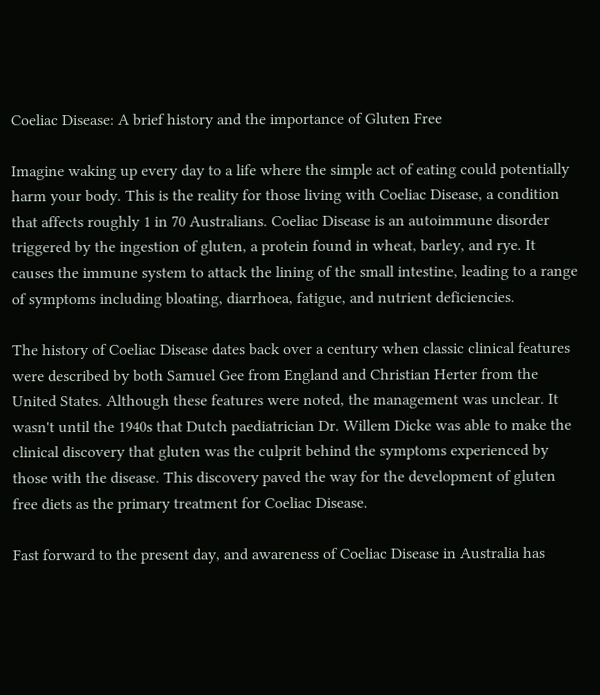Coeliac Disease: A brief history and the importance of Gluten Free

Imagine waking up every day to a life where the simple act of eating could potentially harm your body. This is the reality for those living with Coeliac Disease, a condition that affects roughly 1 in 70 Australians. Coeliac Disease is an autoimmune disorder triggered by the ingestion of gluten, a protein found in wheat, barley, and rye. It causes the immune system to attack the lining of the small intestine, leading to a range of symptoms including bloating, diarrhoea, fatigue, and nutrient deficiencies.

The history of Coeliac Disease dates back over a century when classic clinical features were described by both Samuel Gee from England and Christian Herter from the United States. Although these features were noted, the management was unclear. It wasn't until the 1940s that Dutch paediatrician Dr. Willem Dicke was able to make the clinical discovery that gluten was the culprit behind the symptoms experienced by those with the disease. This discovery paved the way for the development of gluten free diets as the primary treatment for Coeliac Disease.

Fast forward to the present day, and awareness of Coeliac Disease in Australia has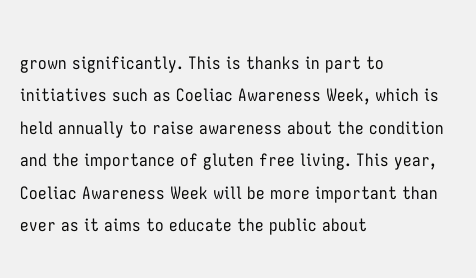grown significantly. This is thanks in part to initiatives such as Coeliac Awareness Week, which is held annually to raise awareness about the condition and the importance of gluten free living. This year, Coeliac Awareness Week will be more important than ever as it aims to educate the public about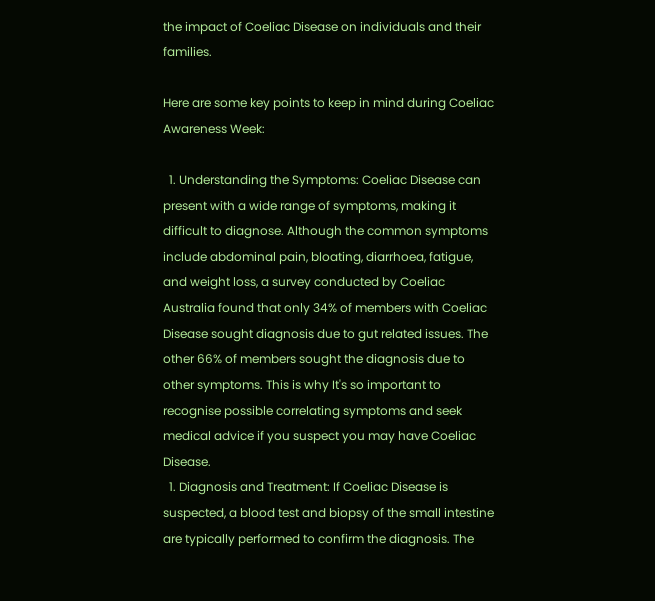the impact of Coeliac Disease on individuals and their families.

Here are some key points to keep in mind during Coeliac Awareness Week:

  1. Understanding the Symptoms: Coeliac Disease can present with a wide range of symptoms, making it difficult to diagnose. Although the common symptoms include abdominal pain, bloating, diarrhoea, fatigue, and weight loss, a survey conducted by Coeliac Australia found that only 34% of members with Coeliac Disease sought diagnosis due to gut related issues. The other 66% of members sought the diagnosis due to other symptoms. This is why It's so important to recognise possible correlating symptoms and seek medical advice if you suspect you may have Coeliac Disease.
  1. Diagnosis and Treatment: If Coeliac Disease is suspected, a blood test and biopsy of the small intestine are typically performed to confirm the diagnosis. The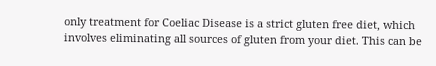only treatment for Coeliac Disease is a strict gluten free diet, which involves eliminating all sources of gluten from your diet. This can be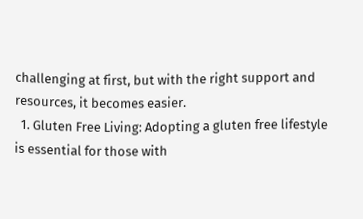challenging at first, but with the right support and resources, it becomes easier.
  1. Gluten Free Living: Adopting a gluten free lifestyle is essential for those with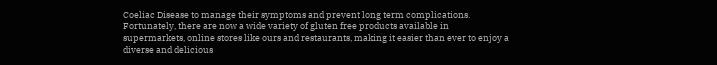Coeliac Disease to manage their symptoms and prevent long term complications. Fortunately, there are now a wide variety of gluten free products available in supermarkets, online stores like ours and restaurants, making it easier than ever to enjoy a diverse and delicious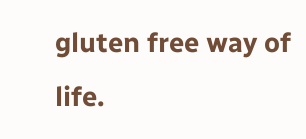gluten free way of life.